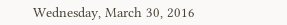Wednesday, March 30, 2016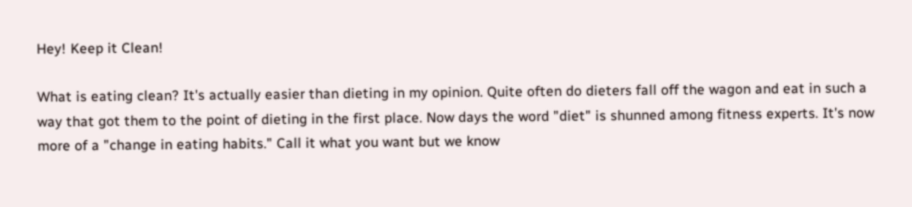Hey! Keep it Clean!

What is eating clean? It's actually easier than dieting in my opinion. Quite often do dieters fall off the wagon and eat in such a way that got them to the point of dieting in the first place. Now days the word "diet" is shunned among fitness experts. It's now more of a "change in eating habits." Call it what you want but we know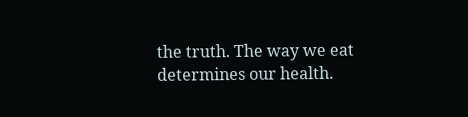the truth. The way we eat determines our health.